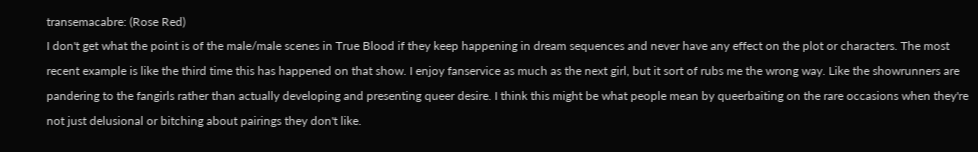transemacabre: (Rose Red)
I don't get what the point is of the male/male scenes in True Blood if they keep happening in dream sequences and never have any effect on the plot or characters. The most recent example is like the third time this has happened on that show. I enjoy fanservice as much as the next girl, but it sort of rubs me the wrong way. Like the showrunners are pandering to the fangirls rather than actually developing and presenting queer desire. I think this might be what people mean by queerbaiting on the rare occasions when they're not just delusional or bitching about pairings they don't like.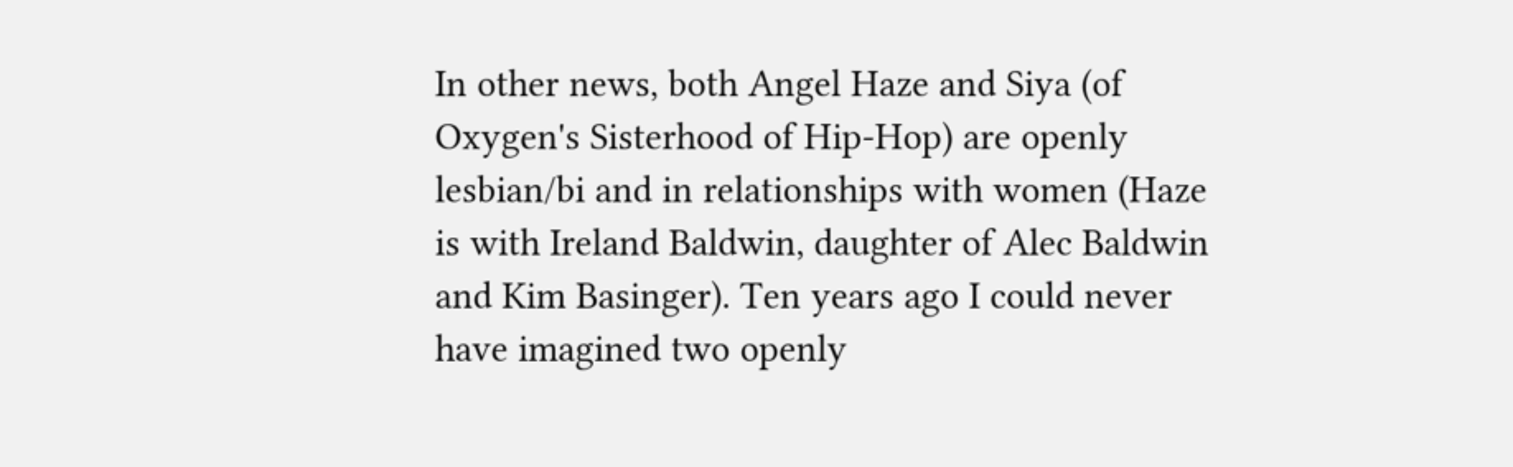In other news, both Angel Haze and Siya (of Oxygen's Sisterhood of Hip-Hop) are openly lesbian/bi and in relationships with women (Haze is with Ireland Baldwin, daughter of Alec Baldwin and Kim Basinger). Ten years ago I could never have imagined two openly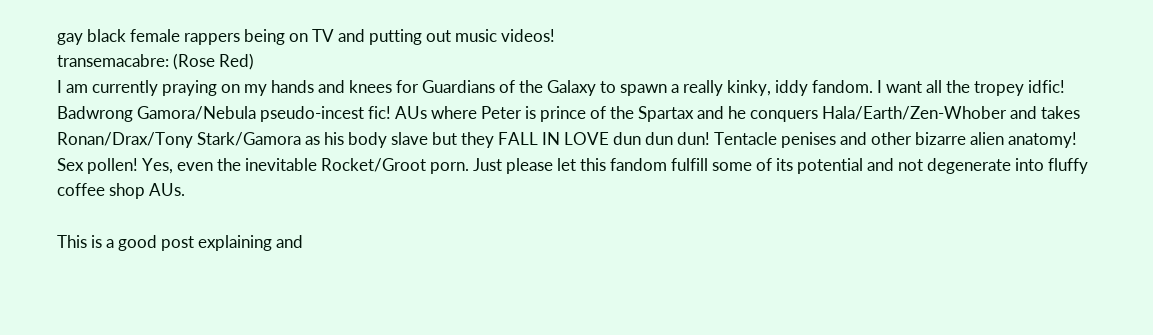gay black female rappers being on TV and putting out music videos!
transemacabre: (Rose Red)
I am currently praying on my hands and knees for Guardians of the Galaxy to spawn a really kinky, iddy fandom. I want all the tropey idfic! Badwrong Gamora/Nebula pseudo-incest fic! AUs where Peter is prince of the Spartax and he conquers Hala/Earth/Zen-Whober and takes Ronan/Drax/Tony Stark/Gamora as his body slave but they FALL IN LOVE dun dun dun! Tentacle penises and other bizarre alien anatomy! Sex pollen! Yes, even the inevitable Rocket/Groot porn. Just please let this fandom fulfill some of its potential and not degenerate into fluffy coffee shop AUs.

This is a good post explaining and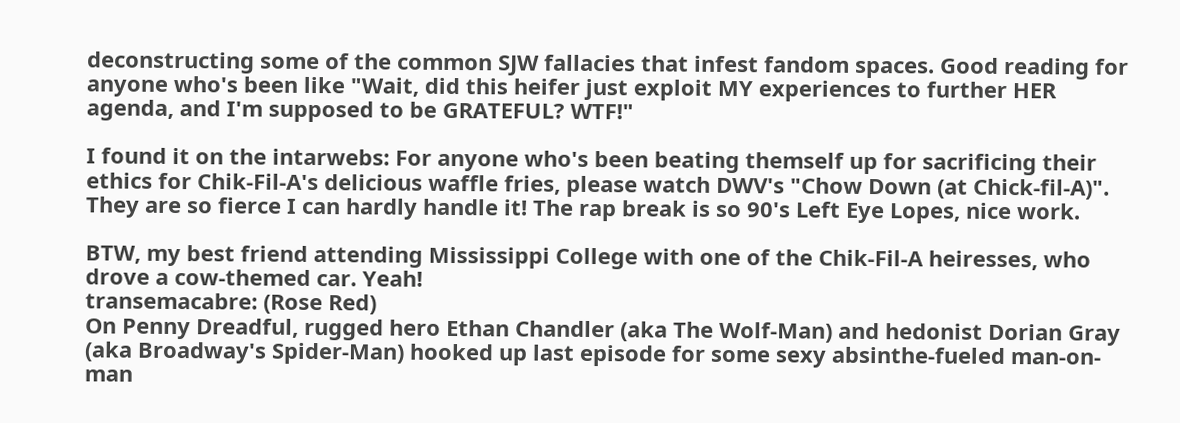deconstructing some of the common SJW fallacies that infest fandom spaces. Good reading for anyone who's been like "Wait, did this heifer just exploit MY experiences to further HER agenda, and I'm supposed to be GRATEFUL? WTF!"

I found it on the intarwebs: For anyone who's been beating themself up for sacrificing their ethics for Chik-Fil-A's delicious waffle fries, please watch DWV's "Chow Down (at Chick-fil-A)". They are so fierce I can hardly handle it! The rap break is so 90's Left Eye Lopes, nice work.

BTW, my best friend attending Mississippi College with one of the Chik-Fil-A heiresses, who drove a cow-themed car. Yeah!
transemacabre: (Rose Red)
On Penny Dreadful, rugged hero Ethan Chandler (aka The Wolf-Man) and hedonist Dorian Gray (aka Broadway's Spider-Man) hooked up last episode for some sexy absinthe-fueled man-on-man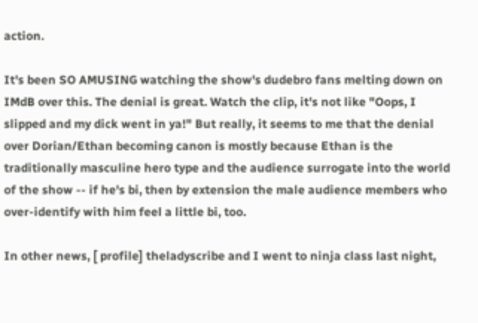action.

It's been SO AMUSING watching the show's dudebro fans melting down on IMdB over this. The denial is great. Watch the clip, it's not like "Oops, I slipped and my dick went in ya!" But really, it seems to me that the denial over Dorian/Ethan becoming canon is mostly because Ethan is the traditionally masculine hero type and the audience surrogate into the world of the show -- if he's bi, then by extension the male audience members who over-identify with him feel a little bi, too.

In other news, [ profile] theladyscribe and I went to ninja class last night,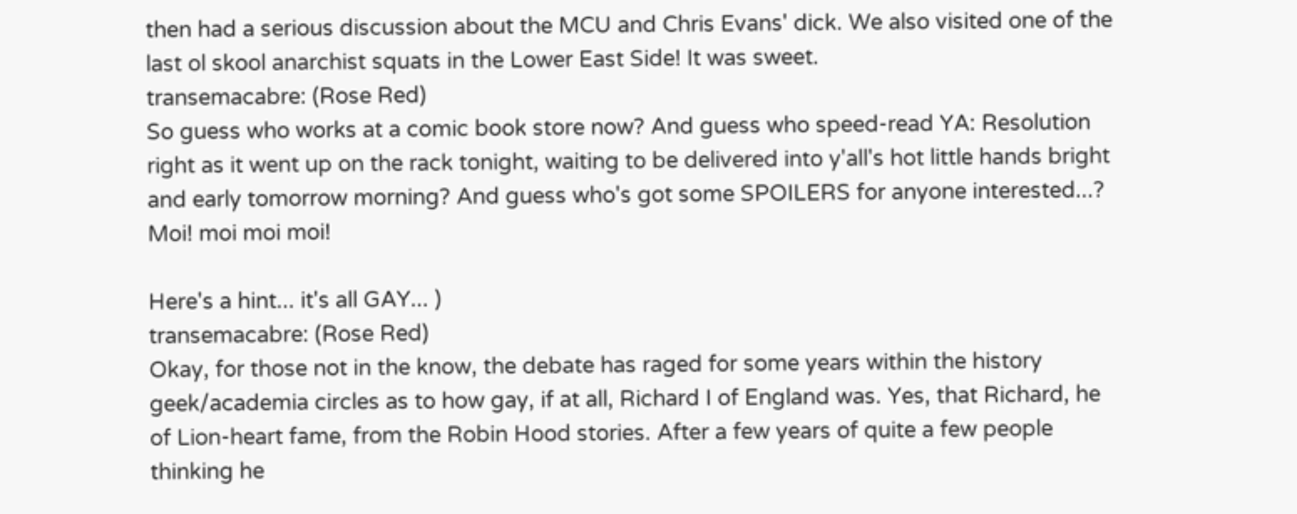then had a serious discussion about the MCU and Chris Evans' dick. We also visited one of the last ol skool anarchist squats in the Lower East Side! It was sweet.
transemacabre: (Rose Red)
So guess who works at a comic book store now? And guess who speed-read YA: Resolution right as it went up on the rack tonight, waiting to be delivered into y'all's hot little hands bright and early tomorrow morning? And guess who's got some SPOILERS for anyone interested...? Moi! moi moi moi!

Here's a hint... it's all GAY... )
transemacabre: (Rose Red)
Okay, for those not in the know, the debate has raged for some years within the history geek/academia circles as to how gay, if at all, Richard I of England was. Yes, that Richard, he of Lion-heart fame, from the Robin Hood stories. After a few years of quite a few people thinking he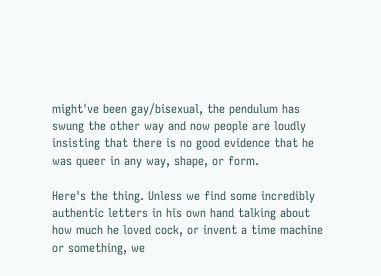might've been gay/bisexual, the pendulum has swung the other way and now people are loudly insisting that there is no good evidence that he was queer in any way, shape, or form.

Here's the thing. Unless we find some incredibly authentic letters in his own hand talking about how much he loved cock, or invent a time machine or something, we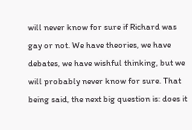will never know for sure if Richard was gay or not. We have theories, we have debates, we have wishful thinking, but we will probably never know for sure. That being said, the next big question is: does it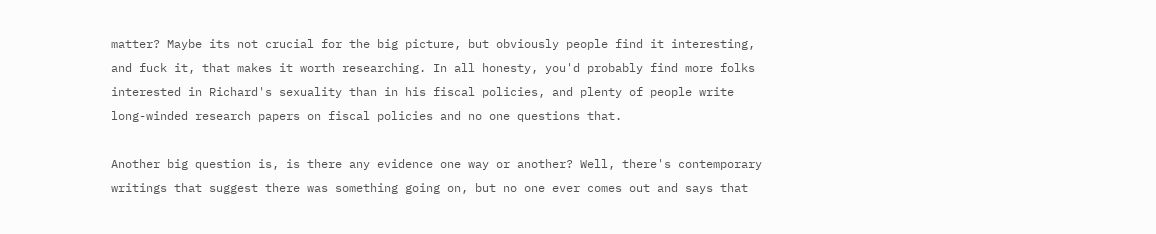matter? Maybe its not crucial for the big picture, but obviously people find it interesting, and fuck it, that makes it worth researching. In all honesty, you'd probably find more folks interested in Richard's sexuality than in his fiscal policies, and plenty of people write long-winded research papers on fiscal policies and no one questions that.

Another big question is, is there any evidence one way or another? Well, there's contemporary writings that suggest there was something going on, but no one ever comes out and says that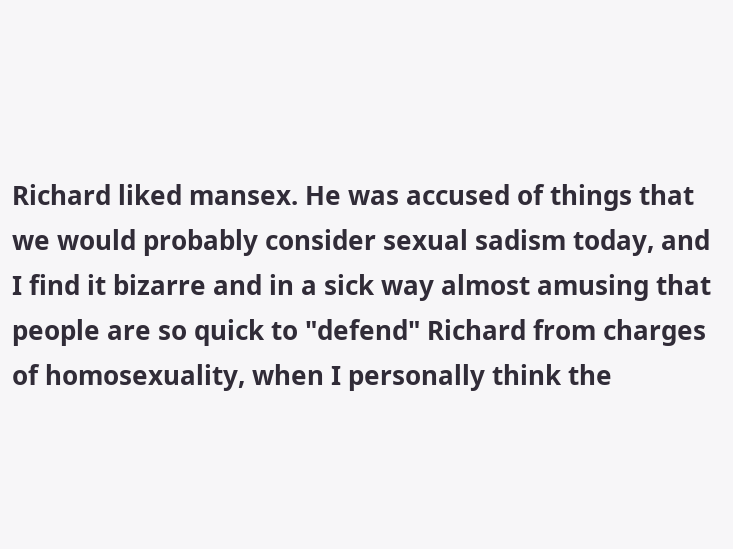Richard liked mansex. He was accused of things that we would probably consider sexual sadism today, and I find it bizarre and in a sick way almost amusing that people are so quick to "defend" Richard from charges of homosexuality, when I personally think the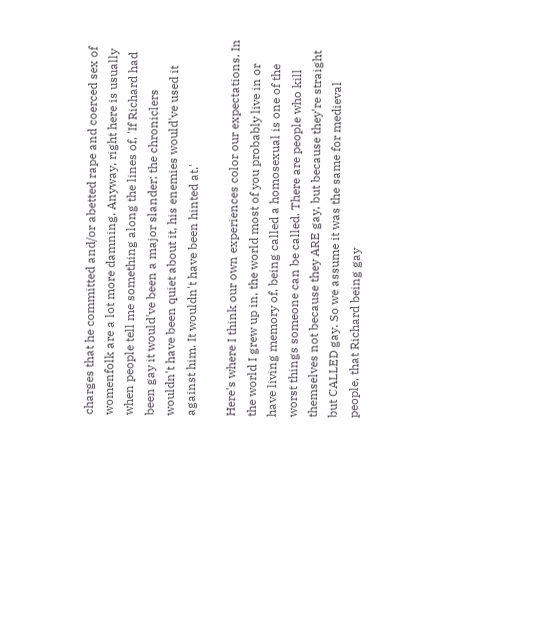charges that he committed and/or abetted rape and coerced sex of womenfolk are a lot more damning. Anyway, right here is usually when people tell me something along the lines of, 'If Richard had been gay it would've been a major slander; the chroniclers wouldn't have been quiet about it, his enemies would've used it against him. It wouldn't have been hinted at.'

Here's where I think our own experiences color our expectations. In the world I grew up in, the world most of you probably live in or have living memory of, being called a homosexual is one of the worst things someone can be called. There are people who kill themselves not because they ARE gay, but because they're straight but CALLED gay. So we assume it was the same for medieval people, that Richard being gay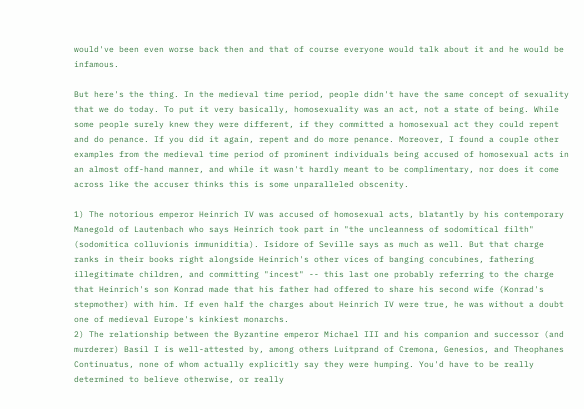would've been even worse back then and that of course everyone would talk about it and he would be infamous.

But here's the thing. In the medieval time period, people didn't have the same concept of sexuality that we do today. To put it very basically, homosexuality was an act, not a state of being. While some people surely knew they were different, if they committed a homosexual act they could repent and do penance. If you did it again, repent and do more penance. Moreover, I found a couple other examples from the medieval time period of prominent individuals being accused of homosexual acts in an almost off-hand manner, and while it wasn't hardly meant to be complimentary, nor does it come across like the accuser thinks this is some unparalleled obscenity.

1) The notorious emperor Heinrich IV was accused of homosexual acts, blatantly by his contemporary Manegold of Lautenbach who says Heinrich took part in "the uncleanness of sodomitical filth" (sodomitica colluvionis immuniditia). Isidore of Seville says as much as well. But that charge ranks in their books right alongside Heinrich's other vices of banging concubines, fathering illegitimate children, and committing "incest" -- this last one probably referring to the charge that Heinrich's son Konrad made that his father had offered to share his second wife (Konrad's stepmother) with him. If even half the charges about Heinrich IV were true, he was without a doubt one of medieval Europe's kinkiest monarchs.
2) The relationship between the Byzantine emperor Michael III and his companion and successor (and murderer) Basil I is well-attested by, among others Luitprand of Cremona, Genesios, and Theophanes Continuatus, none of whom actually explicitly say they were humping. You'd have to be really determined to believe otherwise, or really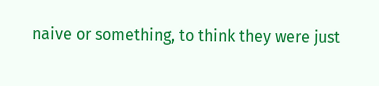naive or something, to think they were just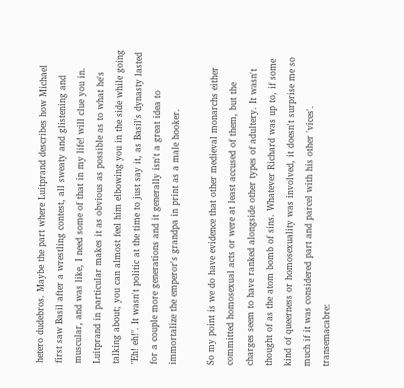hetero dudebros. Maybe the part where Luitprand describes how Michael first saw Basil after a wrestling contest, all sweaty and glistening and muscular, and was like, I need some of that in my life! will clue you in. Luitprand in particular makes it as obvious as possible as to what he's talking about; you can almost feel him elbowing you in the side while going "Eh! eh!". It wasn't politic at the time to just say it, as Basil's dynasty lasted for a couple more generations and it generally isn't a great idea to immortalize the emperor's grandpa in print as a male hooker.

So my point is we do have evidence that other medieval monarchs either committed homosexual acts or were at least accused of them, but the charges seem to have ranked alongside other types of adultery. It wasn't thought of as the atom bomb of sins. Whatever Richard was up to, if some kind of queerness or homosexuality was involved, it doesn't surprise me so much if it was considered part and parcel with his other 'vices'.
transemacabre: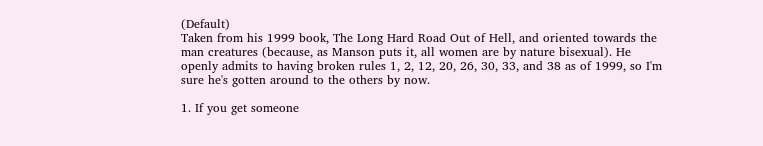(Default)
Taken from his 1999 book, The Long Hard Road Out of Hell, and oriented towards the man creatures (because, as Manson puts it, all women are by nature bisexual). He openly admits to having broken rules 1, 2, 12, 20, 26, 30, 33, and 38 as of 1999, so I'm sure he's gotten around to the others by now.

1. If you get someone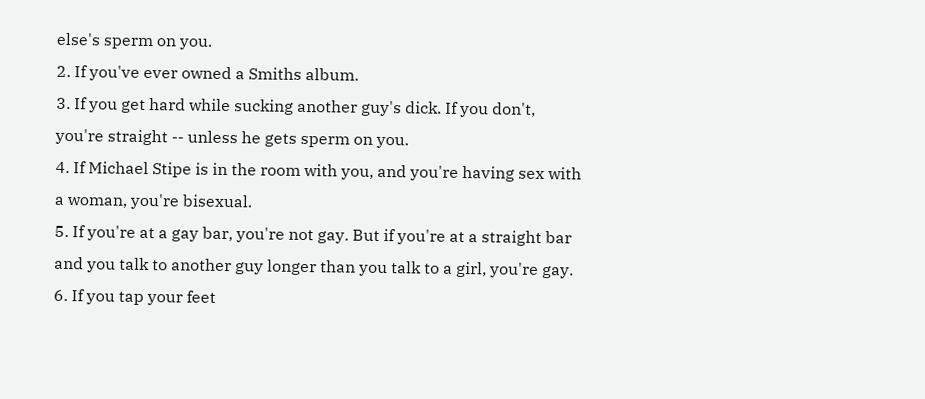else's sperm on you.
2. If you've ever owned a Smiths album.
3. If you get hard while sucking another guy's dick. If you don't, you're straight -- unless he gets sperm on you.
4. If Michael Stipe is in the room with you, and you're having sex with a woman, you're bisexual.
5. If you're at a gay bar, you're not gay. But if you're at a straight bar and you talk to another guy longer than you talk to a girl, you're gay.
6. If you tap your feet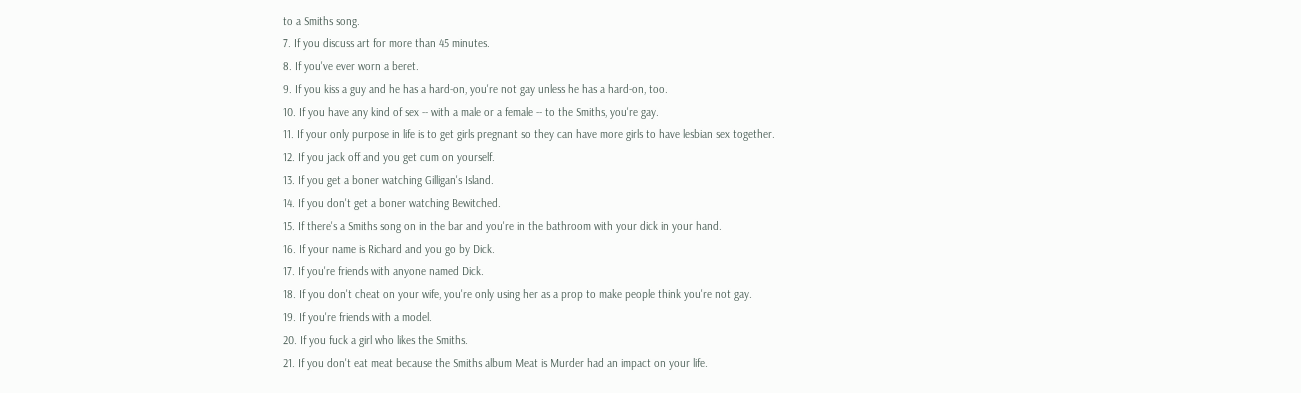to a Smiths song.
7. If you discuss art for more than 45 minutes.
8. If you've ever worn a beret.
9. If you kiss a guy and he has a hard-on, you're not gay unless he has a hard-on, too.
10. If you have any kind of sex -- with a male or a female -- to the Smiths, you're gay.
11. If your only purpose in life is to get girls pregnant so they can have more girls to have lesbian sex together.
12. If you jack off and you get cum on yourself.
13. If you get a boner watching Gilligan's Island.
14. If you don't get a boner watching Bewitched.
15. If there's a Smiths song on in the bar and you're in the bathroom with your dick in your hand.
16. If your name is Richard and you go by Dick.
17. If you're friends with anyone named Dick.
18. If you don't cheat on your wife, you're only using her as a prop to make people think you're not gay.
19. If you're friends with a model.
20. If you fuck a girl who likes the Smiths.
21. If you don't eat meat because the Smiths album Meat is Murder had an impact on your life.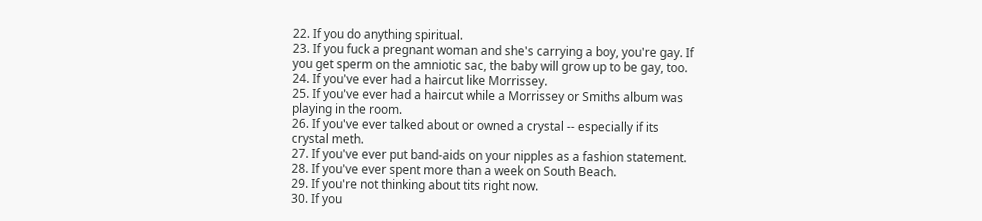22. If you do anything spiritual.
23. If you fuck a pregnant woman and she's carrying a boy, you're gay. If you get sperm on the amniotic sac, the baby will grow up to be gay, too.
24. If you've ever had a haircut like Morrissey.
25. If you've ever had a haircut while a Morrissey or Smiths album was playing in the room.
26. If you've ever talked about or owned a crystal -- especially if its crystal meth.
27. If you've ever put band-aids on your nipples as a fashion statement.
28. If you've ever spent more than a week on South Beach.
29. If you're not thinking about tits right now.
30. If you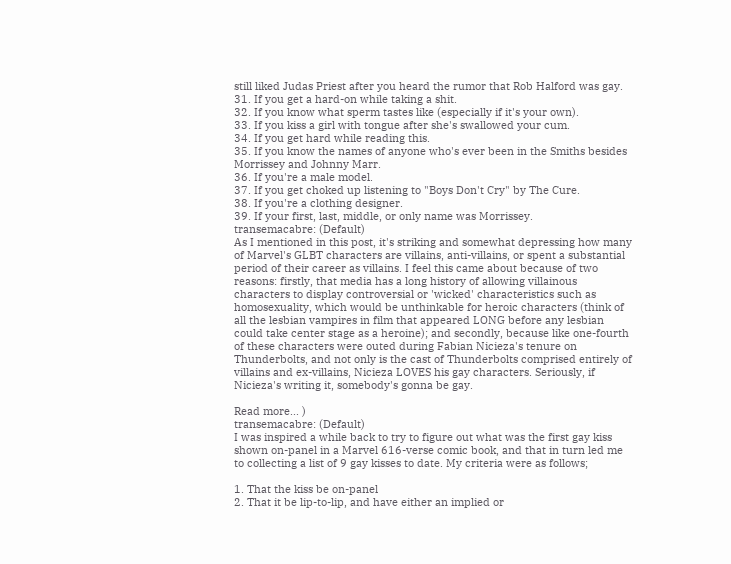still liked Judas Priest after you heard the rumor that Rob Halford was gay.
31. If you get a hard-on while taking a shit.
32. If you know what sperm tastes like (especially if it's your own).
33. If you kiss a girl with tongue after she's swallowed your cum.
34. If you get hard while reading this.
35. If you know the names of anyone who's ever been in the Smiths besides Morrissey and Johnny Marr.
36. If you're a male model.
37. If you get choked up listening to "Boys Don't Cry" by The Cure.
38. If you're a clothing designer.
39. If your first, last, middle, or only name was Morrissey.
transemacabre: (Default)
As I mentioned in this post, it's striking and somewhat depressing how many of Marvel's GLBT characters are villains, anti-villains, or spent a substantial period of their career as villains. I feel this came about because of two reasons: firstly, that media has a long history of allowing villainous characters to display controversial or 'wicked' characteristics such as homosexuality, which would be unthinkable for heroic characters (think of all the lesbian vampires in film that appeared LONG before any lesbian could take center stage as a heroine); and secondly, because like one-fourth of these characters were outed during Fabian Nicieza's tenure on Thunderbolts, and not only is the cast of Thunderbolts comprised entirely of villains and ex-villains, Nicieza LOVES his gay characters. Seriously, if Nicieza's writing it, somebody's gonna be gay.

Read more... )
transemacabre: (Default)
I was inspired a while back to try to figure out what was the first gay kiss shown on-panel in a Marvel 616-verse comic book, and that in turn led me to collecting a list of 9 gay kisses to date. My criteria were as follows;

1. That the kiss be on-panel
2. That it be lip-to-lip, and have either an implied or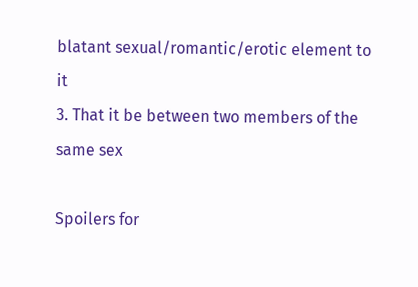blatant sexual/romantic/erotic element to it
3. That it be between two members of the same sex

Spoilers for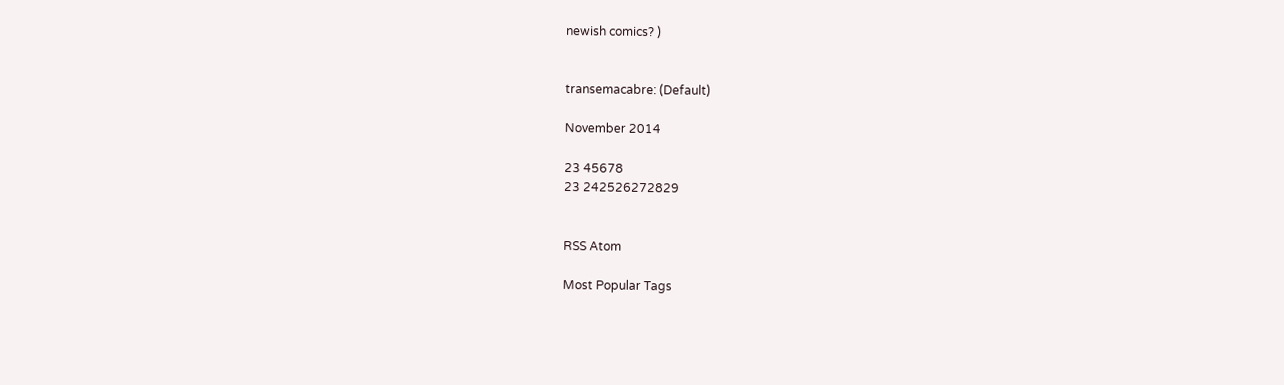newish comics? )


transemacabre: (Default)

November 2014

23 45678
23 242526272829


RSS Atom

Most Popular Tags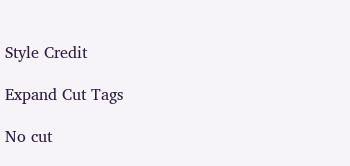Style Credit

Expand Cut Tags

No cut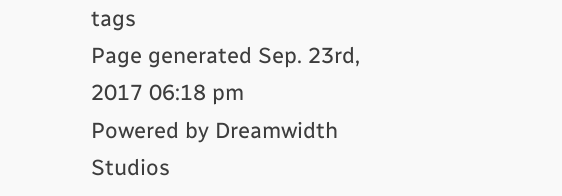tags
Page generated Sep. 23rd, 2017 06:18 pm
Powered by Dreamwidth Studios